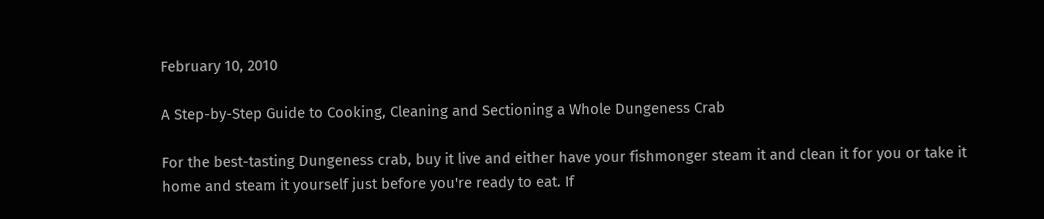February 10, 2010

A Step-by-Step Guide to Cooking, Cleaning and Sectioning a Whole Dungeness Crab

For the best-tasting Dungeness crab, buy it live and either have your fishmonger steam it and clean it for you or take it home and steam it yourself just before you're ready to eat. If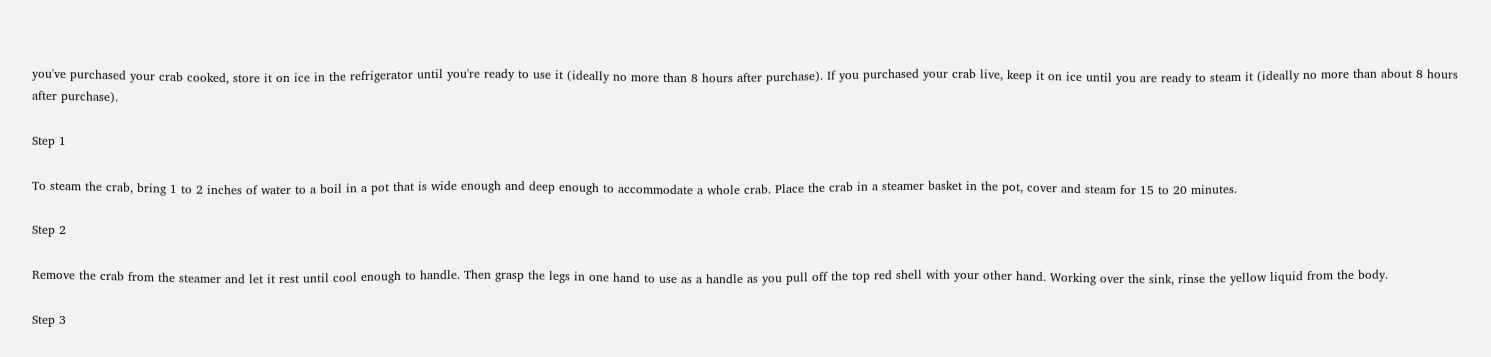you've purchased your crab cooked, store it on ice in the refrigerator until you're ready to use it (ideally no more than 8 hours after purchase). If you purchased your crab live, keep it on ice until you are ready to steam it (ideally no more than about 8 hours after purchase).

Step 1

To steam the crab, bring 1 to 2 inches of water to a boil in a pot that is wide enough and deep enough to accommodate a whole crab. Place the crab in a steamer basket in the pot, cover and steam for 15 to 20 minutes.

Step 2

Remove the crab from the steamer and let it rest until cool enough to handle. Then grasp the legs in one hand to use as a handle as you pull off the top red shell with your other hand. Working over the sink, rinse the yellow liquid from the body.

Step 3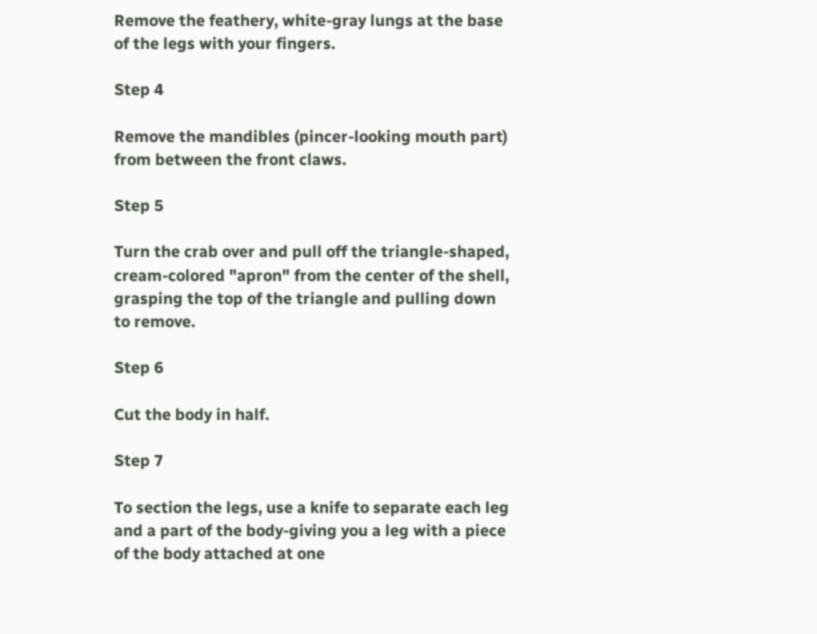Remove the feathery, white-gray lungs at the base of the legs with your fingers.

Step 4

Remove the mandibles (pincer-looking mouth part) from between the front claws.

Step 5

Turn the crab over and pull off the triangle-shaped, cream-colored "apron" from the center of the shell, grasping the top of the triangle and pulling down to remove.

Step 6

Cut the body in half.

Step 7

To section the legs, use a knife to separate each leg and a part of the body-giving you a leg with a piece of the body attached at one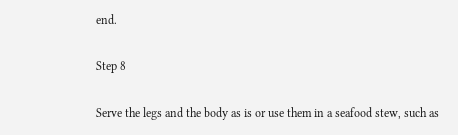end.

Step 8

Serve the legs and the body as is or use them in a seafood stew, such as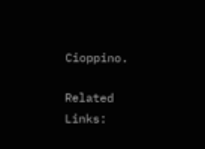Cioppino.

Related Links: